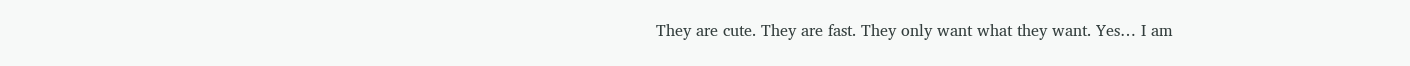They are cute. They are fast. They only want what they want. Yes… I am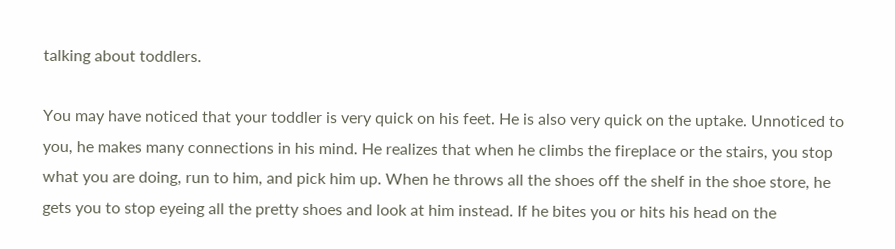talking about toddlers.

You may have noticed that your toddler is very quick on his feet. He is also very quick on the uptake. Unnoticed to you, he makes many connections in his mind. He realizes that when he climbs the fireplace or the stairs, you stop what you are doing, run to him, and pick him up. When he throws all the shoes off the shelf in the shoe store, he gets you to stop eyeing all the pretty shoes and look at him instead. If he bites you or hits his head on the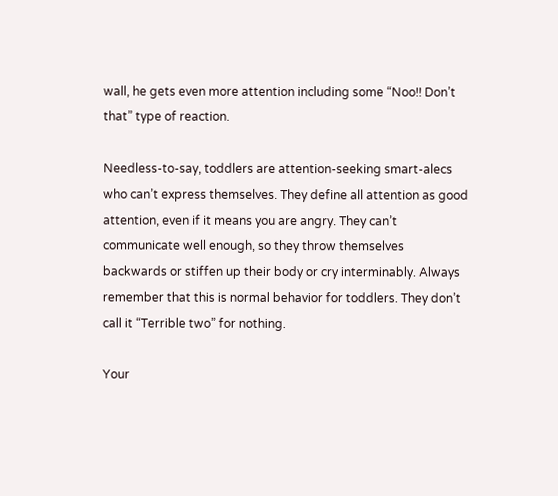wall, he gets even more attention including some “Noo!! Don’t that” type of reaction.

Needless-to-say, toddlers are attention-seeking smart-alecs who can’t express themselves. They define all attention as good attention, even if it means you are angry. They can’t communicate well enough, so they throw themselves backwards or stiffen up their body or cry interminably. Always remember that this is normal behavior for toddlers. They don’t call it “Terrible two” for nothing.

Your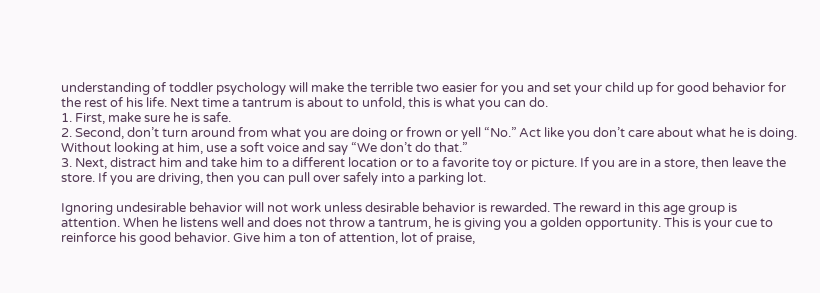understanding of toddler psychology will make the terrible two easier for you and set your child up for good behavior for the rest of his life. Next time a tantrum is about to unfold, this is what you can do.
1. First, make sure he is safe.
2. Second, don’t turn around from what you are doing or frown or yell “No.” Act like you don’t care about what he is doing. Without looking at him, use a soft voice and say “We don’t do that.”
3. Next, distract him and take him to a different location or to a favorite toy or picture. If you are in a store, then leave the store. If you are driving, then you can pull over safely into a parking lot.

Ignoring undesirable behavior will not work unless desirable behavior is rewarded. The reward in this age group is attention. When he listens well and does not throw a tantrum, he is giving you a golden opportunity. This is your cue to reinforce his good behavior. Give him a ton of attention, lot of praise,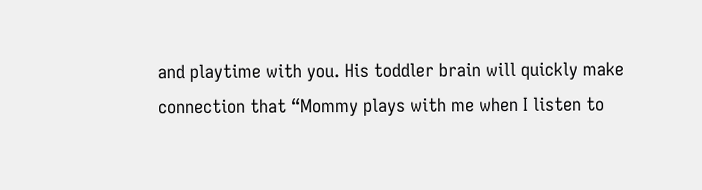and playtime with you. His toddler brain will quickly make connection that “Mommy plays with me when I listen to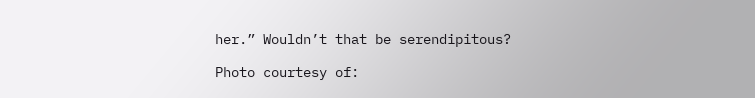her.” Wouldn’t that be serendipitous?

Photo courtesy of: